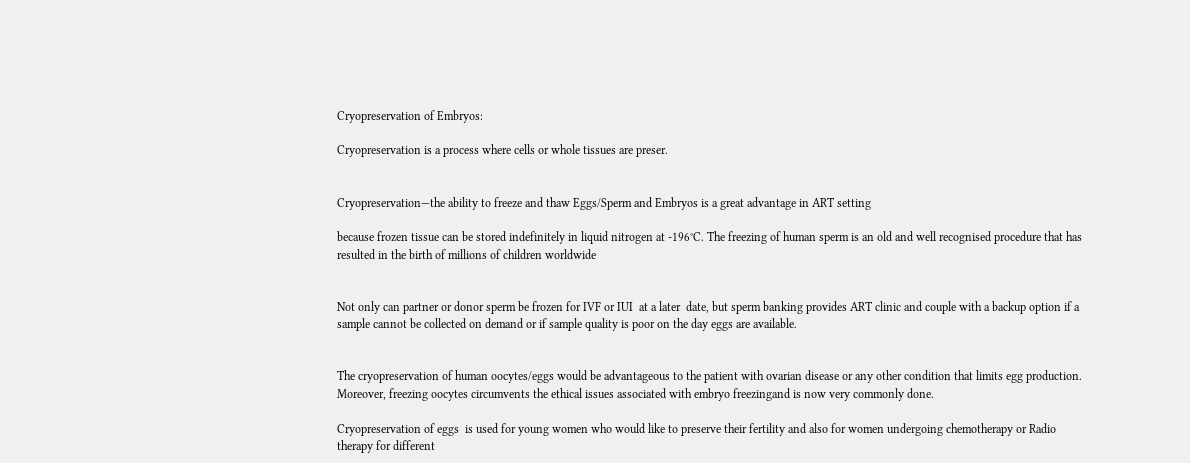Cryopreservation of Embryos:

Cryopreservation is a process where cells or whole tissues are preser.


Cryopreservation—the ability to freeze and thaw Eggs/Sperm and Embryos is a great advantage in ART setting

because frozen tissue can be stored indefinitely in liquid nitrogen at -196°C. The freezing of human sperm is an old and well recognised procedure that has resulted in the birth of millions of children worldwide


Not only can partner or donor sperm be frozen for IVF or IUI  at a later  date, but sperm banking provides ART clinic and couple with a backup option if a sample cannot be collected on demand or if sample quality is poor on the day eggs are available.


The cryopreservation of human oocytes/eggs would be advantageous to the patient with ovarian disease or any other condition that limits egg production. Moreover, freezing oocytes circumvents the ethical issues associated with embryo freezingand is now very commonly done.

Cryopreservation of eggs  is used for young women who would like to preserve their fertility and also for women undergoing chemotherapy or Radio therapy for different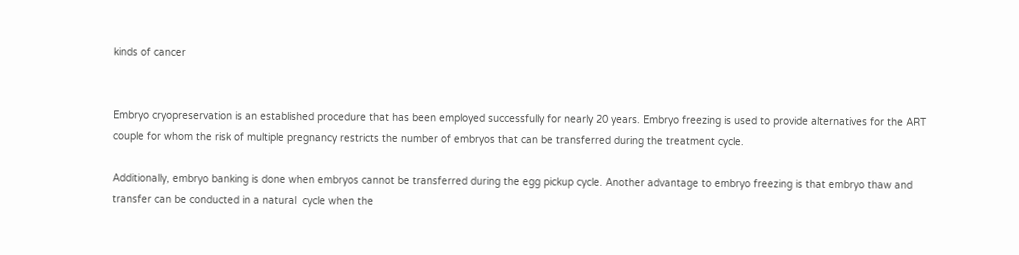kinds of cancer


Embryo cryopreservation is an established procedure that has been employed successfully for nearly 20 years. Embryo freezing is used to provide alternatives for the ART couple for whom the risk of multiple pregnancy restricts the number of embryos that can be transferred during the treatment cycle.

Additionally, embryo banking is done when embryos cannot be transferred during the egg pickup cycle. Another advantage to embryo freezing is that embryo thaw and transfer can be conducted in a natural  cycle when the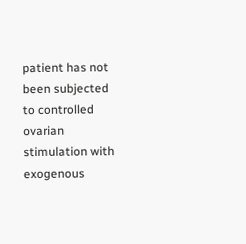patient has not been subjected to controlled ovarian stimulation with exogenous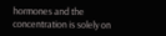hormones and the concentration is solely on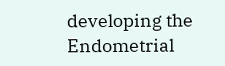developing the Endometrial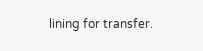lining for transfer.